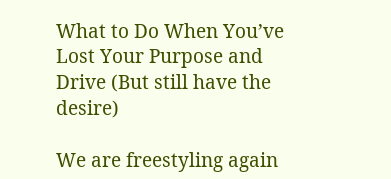What to Do When You’ve Lost Your Purpose and Drive (But still have the desire)

We are freestyling again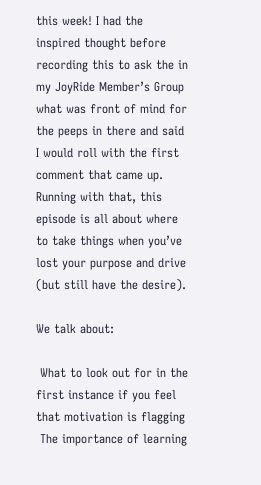this week! I had the inspired thought before recording this to ask the in my JoyRide Member’s Group what was front of mind for the peeps in there and said I would roll with the first comment that came up. Running with that, this episode is all about where to take things when you’ve lost your purpose and drive (but still have the desire).

We talk about:

 What to look out for in the first instance if you feel that motivation is flagging
 The importance of learning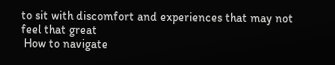to sit with discomfort and experiences that may not feel that great
 How to navigate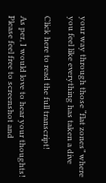your way through those “flat zones” where you feel like everything has taken a dive

Click here to read the full transcript!

As per, I would love to hear your thoughts! Please feel free to screenshot and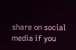share on social media if you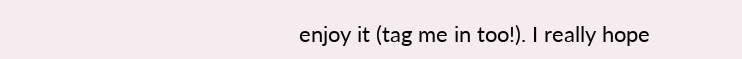enjoy it (tag me in too!). I really hope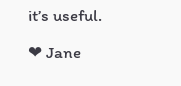it’s useful.

❤ Jane